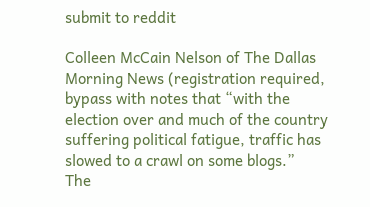submit to reddit

Colleen McCain Nelson of The Dallas Morning News (registration required, bypass with notes that “with the election over and much of the country suffering political fatigue, traffic has slowed to a crawl on some blogs.”
The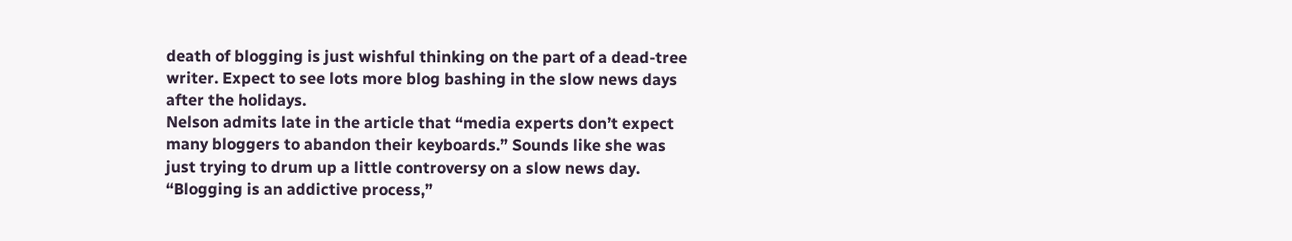death of blogging is just wishful thinking on the part of a dead-tree writer. Expect to see lots more blog bashing in the slow news days after the holidays.
Nelson admits late in the article that “media experts don’t expect many bloggers to abandon their keyboards.” Sounds like she was just trying to drum up a little controversy on a slow news day.
“Blogging is an addictive process,”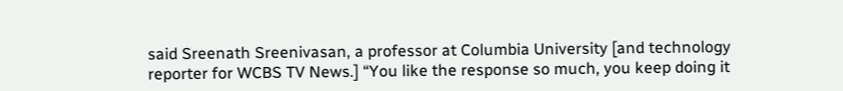said Sreenath Sreenivasan, a professor at Columbia University [and technology reporter for WCBS TV News.] “You like the response so much, you keep doing it